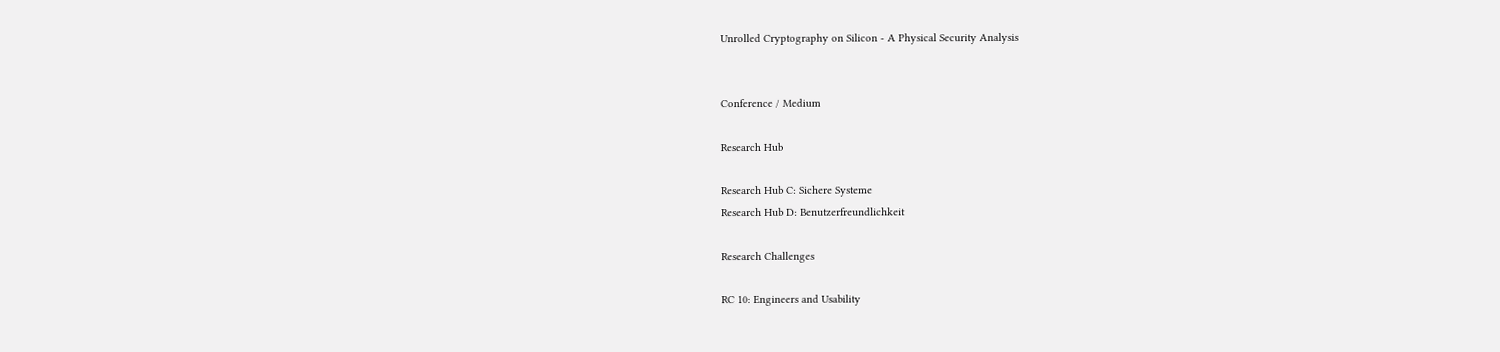Unrolled Cryptography on Silicon - A Physical Security Analysis


Conference / Medium

Research Hub

Research Hub C: Sichere Systeme
Research Hub D: Benutzerfreundlichkeit

Research Challenges

RC 10: Engineers and Usability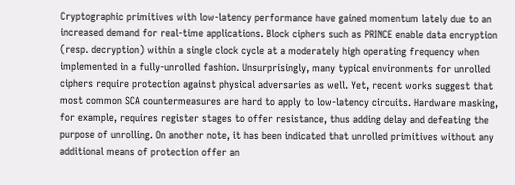Cryptographic primitives with low-latency performance have gained momentum lately due to an increased demand for real-time applications. Block ciphers such as PRINCE enable data encryption (resp. decryption) within a single clock cycle at a moderately high operating frequency when implemented in a fully-unrolled fashion. Unsurprisingly, many typical environments for unrolled ciphers require protection against physical adversaries as well. Yet, recent works suggest that most common SCA countermeasures are hard to apply to low-latency circuits. Hardware masking, for example, requires register stages to offer resistance, thus adding delay and defeating the purpose of unrolling. On another note, it has been indicated that unrolled primitives without any additional means of protection offer an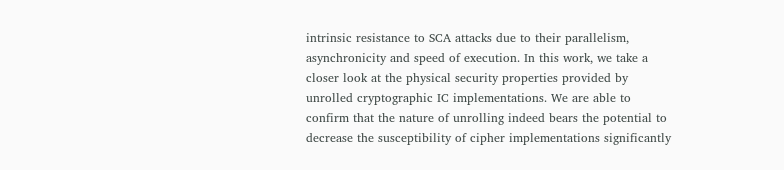intrinsic resistance to SCA attacks due to their parallelism, asynchronicity and speed of execution. In this work, we take a closer look at the physical security properties provided by unrolled cryptographic IC implementations. We are able to confirm that the nature of unrolling indeed bears the potential to decrease the susceptibility of cipher implementations significantly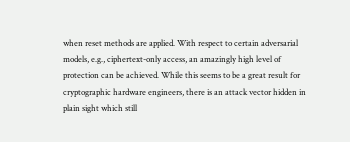when reset methods are applied. With respect to certain adversarial models, e.g., ciphertext-only access, an amazingly high level of protection can be achieved. While this seems to be a great result for cryptographic hardware engineers, there is an attack vector hidden in plain sight which still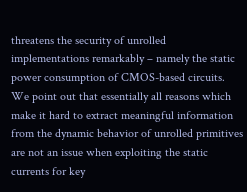threatens the security of unrolled implementations remarkably – namely the static power consumption of CMOS-based circuits. We point out that essentially all reasons which make it hard to extract meaningful information from the dynamic behavior of unrolled primitives are not an issue when exploiting the static currents for key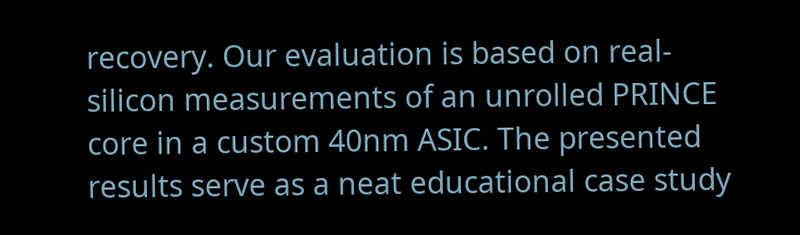recovery. Our evaluation is based on real-silicon measurements of an unrolled PRINCE core in a custom 40nm ASIC. The presented results serve as a neat educational case study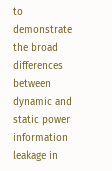to demonstrate the broad differences between dynamic and static power information leakage in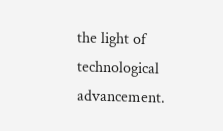the light of technological advancement.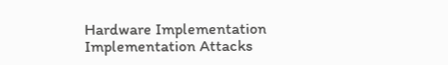Hardware Implementation
Implementation Attacks